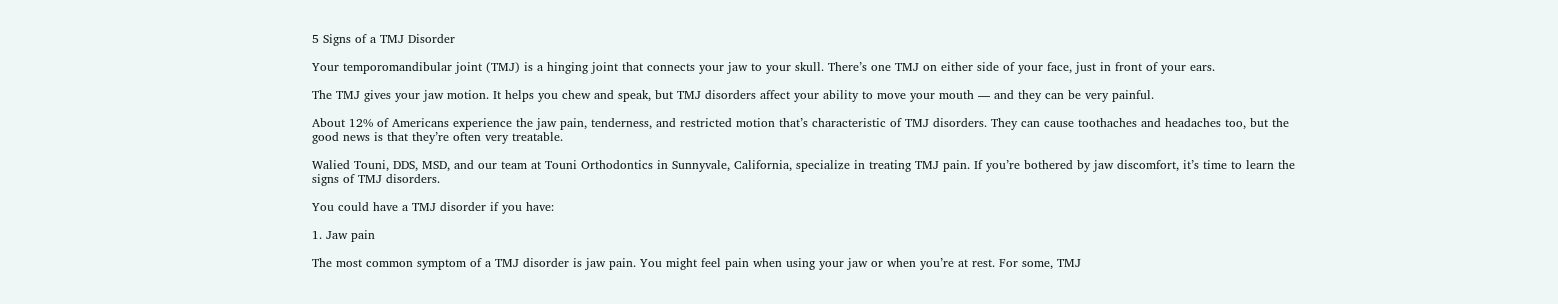5 Signs of a TMJ Disorder

Your temporomandibular joint (TMJ) is a hinging joint that connects your jaw to your skull. There’s one TMJ on either side of your face, just in front of your ears.

The TMJ gives your jaw motion. It helps you chew and speak, but TMJ disorders affect your ability to move your mouth — and they can be very painful.

About 12% of Americans experience the jaw pain, tenderness, and restricted motion that’s characteristic of TMJ disorders. They can cause toothaches and headaches too, but the good news is that they’re often very treatable.

Walied Touni, DDS, MSD, and our team at Touni Orthodontics in Sunnyvale, California, specialize in treating TMJ pain. If you’re bothered by jaw discomfort, it’s time to learn the signs of TMJ disorders.

You could have a TMJ disorder if you have:

1. Jaw pain

The most common symptom of a TMJ disorder is jaw pain. You might feel pain when using your jaw or when you’re at rest. For some, TMJ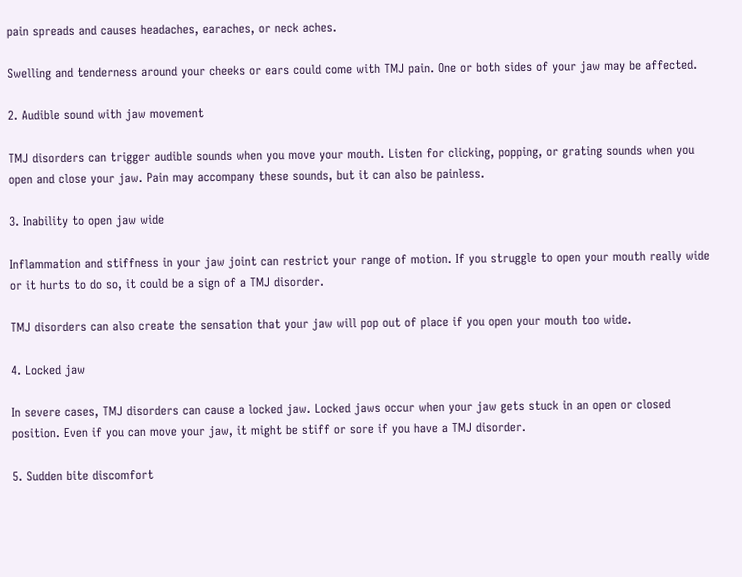pain spreads and causes headaches, earaches, or neck aches.

Swelling and tenderness around your cheeks or ears could come with TMJ pain. One or both sides of your jaw may be affected.

2. Audible sound with jaw movement

TMJ disorders can trigger audible sounds when you move your mouth. Listen for clicking, popping, or grating sounds when you open and close your jaw. Pain may accompany these sounds, but it can also be painless.

3. Inability to open jaw wide

Inflammation and stiffness in your jaw joint can restrict your range of motion. If you struggle to open your mouth really wide or it hurts to do so, it could be a sign of a TMJ disorder.

TMJ disorders can also create the sensation that your jaw will pop out of place if you open your mouth too wide.

4. Locked jaw

In severe cases, TMJ disorders can cause a locked jaw. Locked jaws occur when your jaw gets stuck in an open or closed position. Even if you can move your jaw, it might be stiff or sore if you have a TMJ disorder.

5. Sudden bite discomfort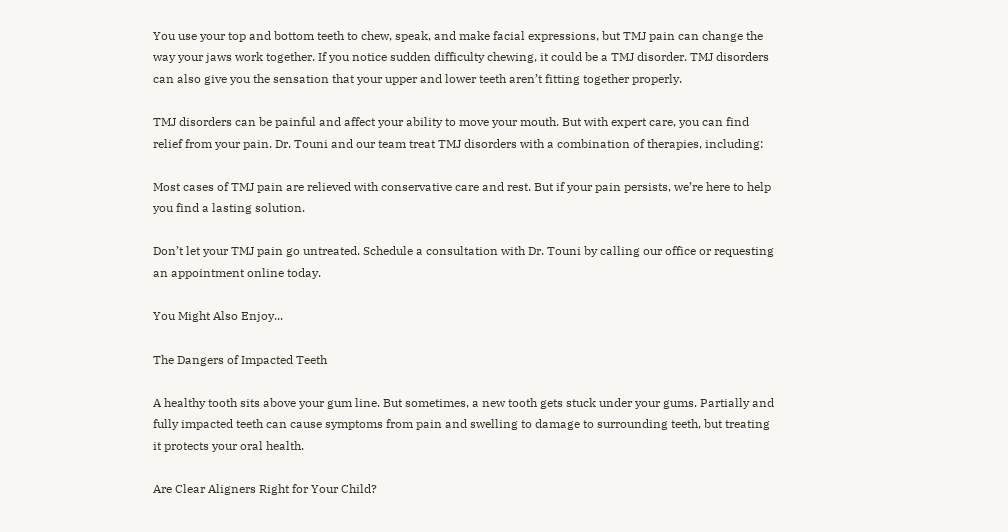You use your top and bottom teeth to chew, speak, and make facial expressions, but TMJ pain can change the way your jaws work together. If you notice sudden difficulty chewing, it could be a TMJ disorder. TMJ disorders can also give you the sensation that your upper and lower teeth aren’t fitting together properly.

TMJ disorders can be painful and affect your ability to move your mouth. But with expert care, you can find relief from your pain. Dr. Touni and our team treat TMJ disorders with a combination of therapies, including:

Most cases of TMJ pain are relieved with conservative care and rest. But if your pain persists, we’re here to help you find a lasting solution.

Don’t let your TMJ pain go untreated. Schedule a consultation with Dr. Touni by calling our office or requesting an appointment online today.

You Might Also Enjoy...

The Dangers of Impacted Teeth

A healthy tooth sits above your gum line. But sometimes, a new tooth gets stuck under your gums. Partially and fully impacted teeth can cause symptoms from pain and swelling to damage to surrounding teeth, but treating it protects your oral health.

Are Clear Aligners Right for Your Child?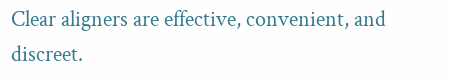Clear aligners are effective, convenient, and discreet.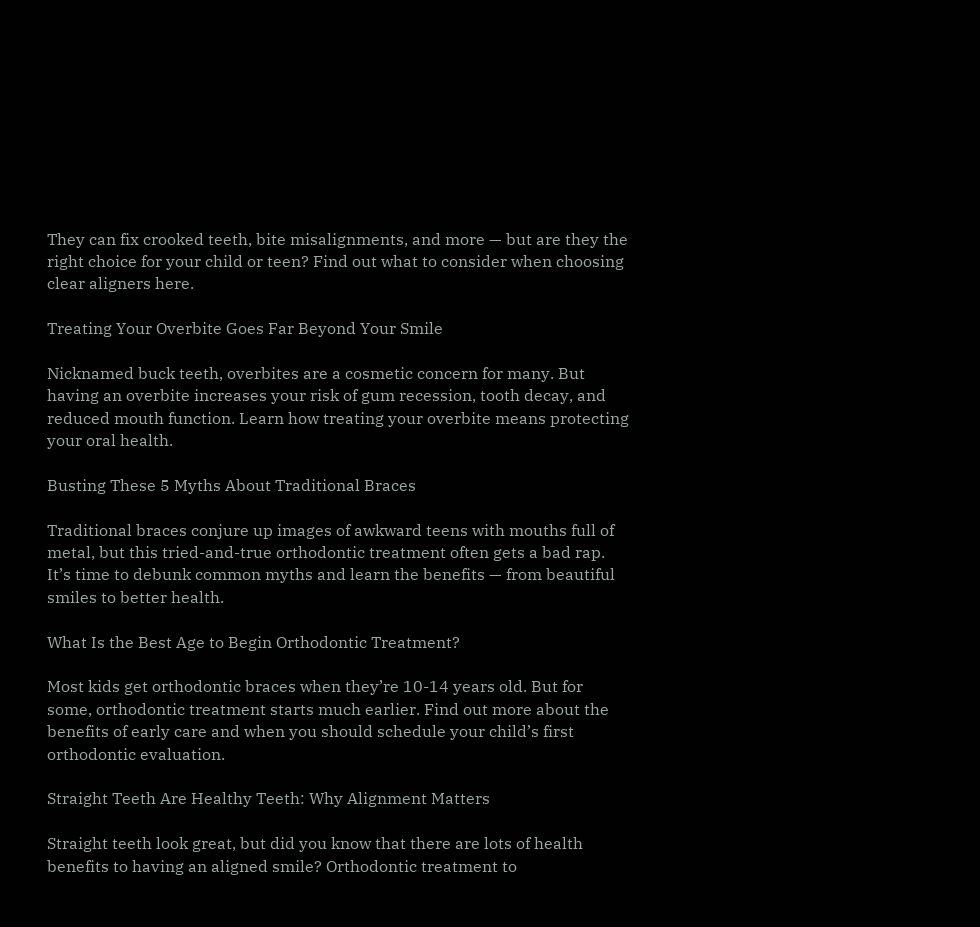They can fix crooked teeth, bite misalignments, and more — but are they the right choice for your child or teen? Find out what to consider when choosing clear aligners here.

Treating Your Overbite Goes Far Beyond Your Smile

Nicknamed buck teeth, overbites are a cosmetic concern for many. But having an overbite increases your risk of gum recession, tooth decay, and reduced mouth function. Learn how treating your overbite means protecting your oral health.

Busting These 5 Myths About Traditional Braces

Traditional braces conjure up images of awkward teens with mouths full of metal, but this tried-and-true orthodontic treatment often gets a bad rap. It’s time to debunk common myths and learn the benefits — from beautiful smiles to better health.

What Is the Best Age to Begin Orthodontic Treatment?

Most kids get orthodontic braces when they’re 10-14 years old. But for some, orthodontic treatment starts much earlier. Find out more about the benefits of early care and when you should schedule your child’s first orthodontic evaluation.

Straight Teeth Are Healthy Teeth: Why Alignment Matters

Straight teeth look great, but did you know that there are lots of health benefits to having an aligned smile? Orthodontic treatment to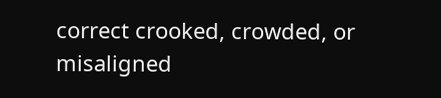correct crooked, crowded, or misaligned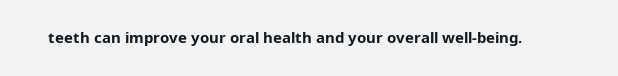teeth can improve your oral health and your overall well-being.